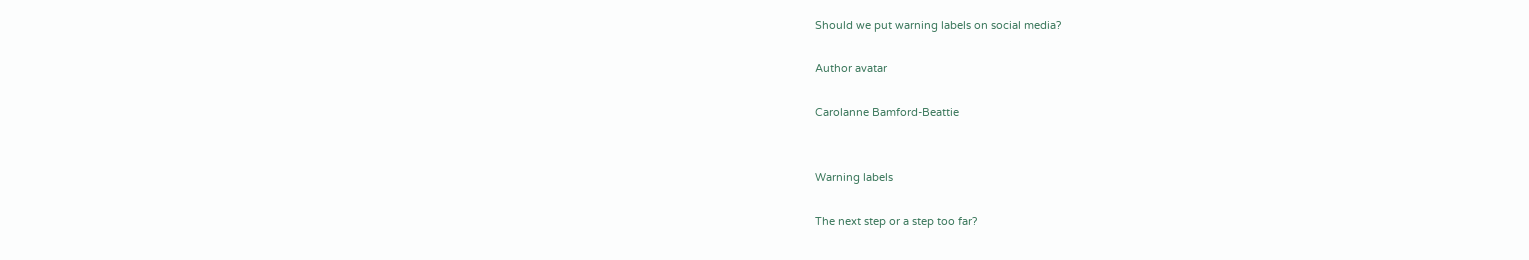Should we put warning labels on social media?

Author avatar

Carolanne Bamford-Beattie


Warning labels

The next step or a step too far?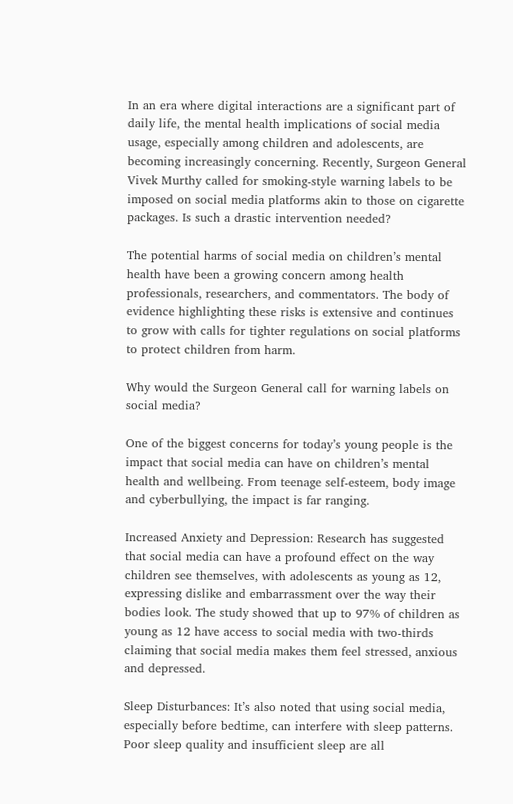In an era where digital interactions are a significant part of daily life, the mental health implications of social media usage, especially among children and adolescents, are becoming increasingly concerning. Recently, Surgeon General Vivek Murthy called for smoking-style warning labels to be imposed on social media platforms akin to those on cigarette packages. Is such a drastic intervention needed?

The potential harms of social media on children’s mental health have been a growing concern among health professionals, researchers, and commentators. The body of evidence highlighting these risks is extensive and continues to grow with calls for tighter regulations on social platforms to protect children from harm.

Why would the Surgeon General call for warning labels on social media?

One of the biggest concerns for today’s young people is the impact that social media can have on children’s mental health and wellbeing. From teenage self-esteem, body image and cyberbullying, the impact is far ranging.

Increased Anxiety and Depression: Research has suggested that social media can have a profound effect on the way children see themselves, with adolescents as young as 12, expressing dislike and embarrassment over the way their bodies look. The study showed that up to 97% of children as young as 12 have access to social media with two-thirds claiming that social media makes them feel stressed, anxious and depressed.

Sleep Disturbances: It’s also noted that using social media, especially before bedtime, can interfere with sleep patterns. Poor sleep quality and insufficient sleep are all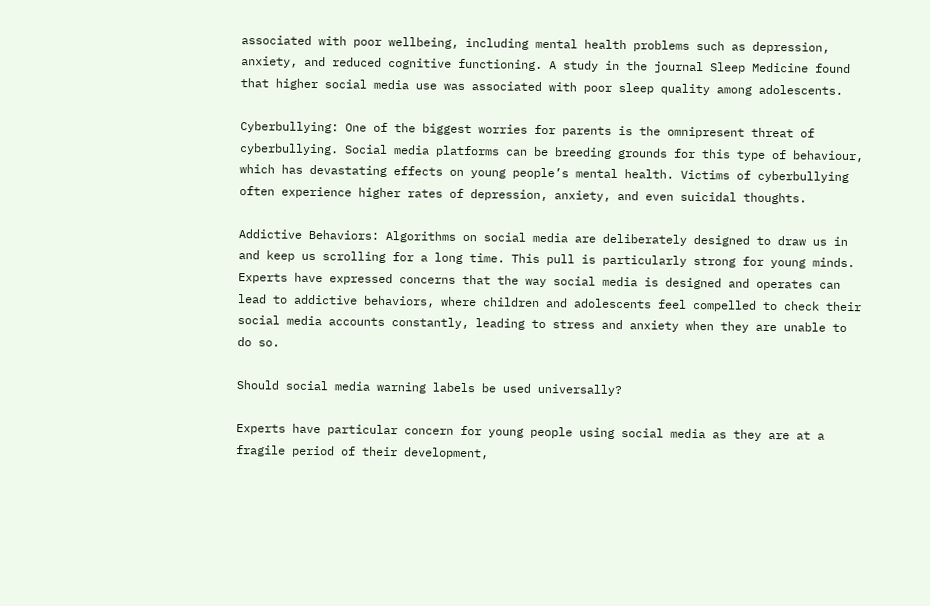associated with poor wellbeing, including mental health problems such as depression, anxiety, and reduced cognitive functioning. A study in the journal Sleep Medicine found that higher social media use was associated with poor sleep quality among adolescents.

Cyberbullying: One of the biggest worries for parents is the omnipresent threat of cyberbullying. Social media platforms can be breeding grounds for this type of behaviour, which has devastating effects on young people’s mental health. Victims of cyberbullying often experience higher rates of depression, anxiety, and even suicidal thoughts.

Addictive Behaviors: Algorithms on social media are deliberately designed to draw us in and keep us scrolling for a long time. This pull is particularly strong for young minds. Experts have expressed concerns that the way social media is designed and operates can lead to addictive behaviors, where children and adolescents feel compelled to check their social media accounts constantly, leading to stress and anxiety when they are unable to do so.

Should social media warning labels be used universally?

Experts have particular concern for young people using social media as they are at a fragile period of their development,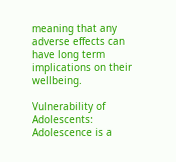meaning that any adverse effects can have long term implications on their wellbeing.

Vulnerability of Adolescents: Adolescence is a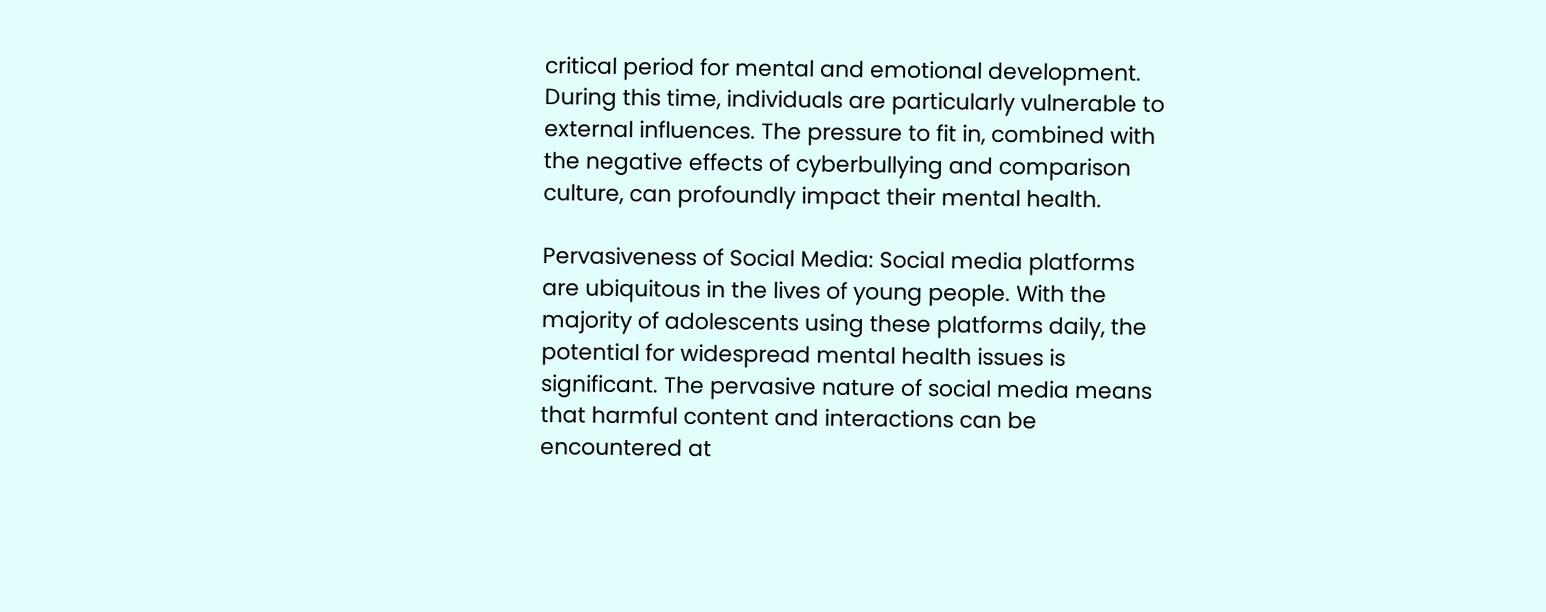critical period for mental and emotional development. During this time, individuals are particularly vulnerable to external influences. The pressure to fit in, combined with the negative effects of cyberbullying and comparison culture, can profoundly impact their mental health.

Pervasiveness of Social Media: Social media platforms are ubiquitous in the lives of young people. With the majority of adolescents using these platforms daily, the potential for widespread mental health issues is significant. The pervasive nature of social media means that harmful content and interactions can be encountered at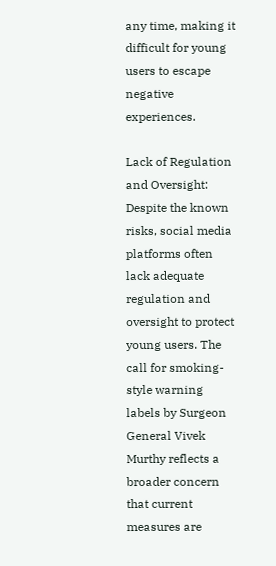any time, making it difficult for young users to escape negative experiences.

Lack of Regulation and Oversight: Despite the known risks, social media platforms often lack adequate regulation and oversight to protect young users. The call for smoking-style warning labels by Surgeon General Vivek Murthy reflects a broader concern that current measures are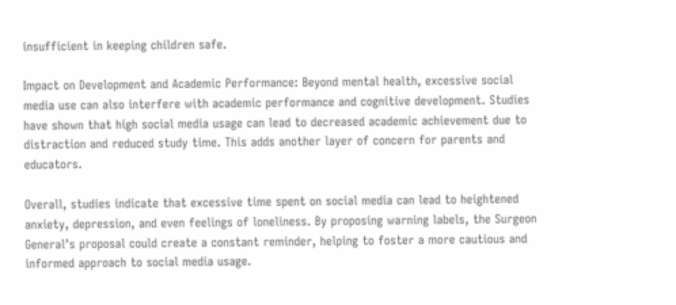insufficient in keeping children safe.

Impact on Development and Academic Performance: Beyond mental health, excessive social media use can also interfere with academic performance and cognitive development. Studies have shown that high social media usage can lead to decreased academic achievement due to distraction and reduced study time. This adds another layer of concern for parents and educators.

Overall, studies indicate that excessive time spent on social media can lead to heightened anxiety, depression, and even feelings of loneliness. By proposing warning labels, the Surgeon General’s proposal could create a constant reminder, helping to foster a more cautious and informed approach to social media usage.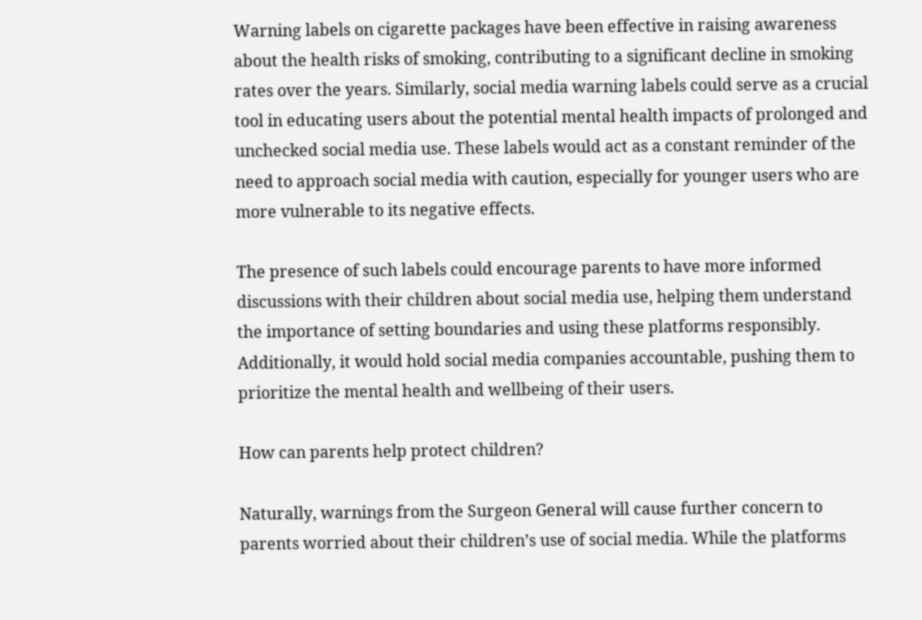Warning labels on cigarette packages have been effective in raising awareness about the health risks of smoking, contributing to a significant decline in smoking rates over the years. Similarly, social media warning labels could serve as a crucial tool in educating users about the potential mental health impacts of prolonged and unchecked social media use. These labels would act as a constant reminder of the need to approach social media with caution, especially for younger users who are more vulnerable to its negative effects.

The presence of such labels could encourage parents to have more informed discussions with their children about social media use, helping them understand the importance of setting boundaries and using these platforms responsibly. Additionally, it would hold social media companies accountable, pushing them to prioritize the mental health and wellbeing of their users.

How can parents help protect children?

Naturally, warnings from the Surgeon General will cause further concern to parents worried about their children’s use of social media. While the platforms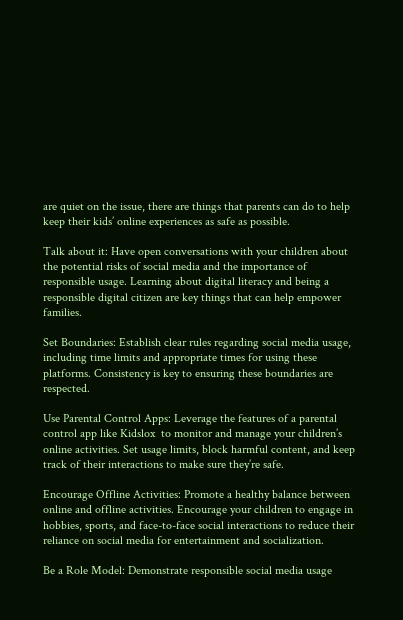are quiet on the issue, there are things that parents can do to help keep their kids’ online experiences as safe as possible.

Talk about it: Have open conversations with your children about the potential risks of social media and the importance of responsible usage. Learning about digital literacy and being a responsible digital citizen are key things that can help empower families.

Set Boundaries: Establish clear rules regarding social media usage, including time limits and appropriate times for using these platforms. Consistency is key to ensuring these boundaries are respected.

Use Parental Control Apps: Leverage the features of a parental control app like Kidslox  to monitor and manage your children’s online activities. Set usage limits, block harmful content, and keep track of their interactions to make sure they’re safe.

Encourage Offline Activities: Promote a healthy balance between online and offline activities. Encourage your children to engage in hobbies, sports, and face-to-face social interactions to reduce their reliance on social media for entertainment and socialization.

Be a Role Model: Demonstrate responsible social media usage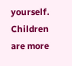yourself. Children are more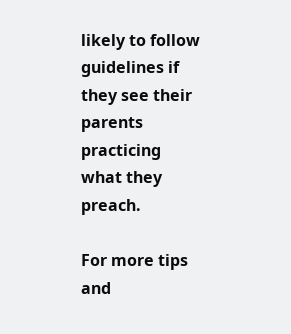likely to follow guidelines if they see their parents practicing what they preach.

For more tips and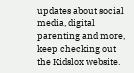updates about social media, digital parenting and more, keep checking out the Kidslox website.